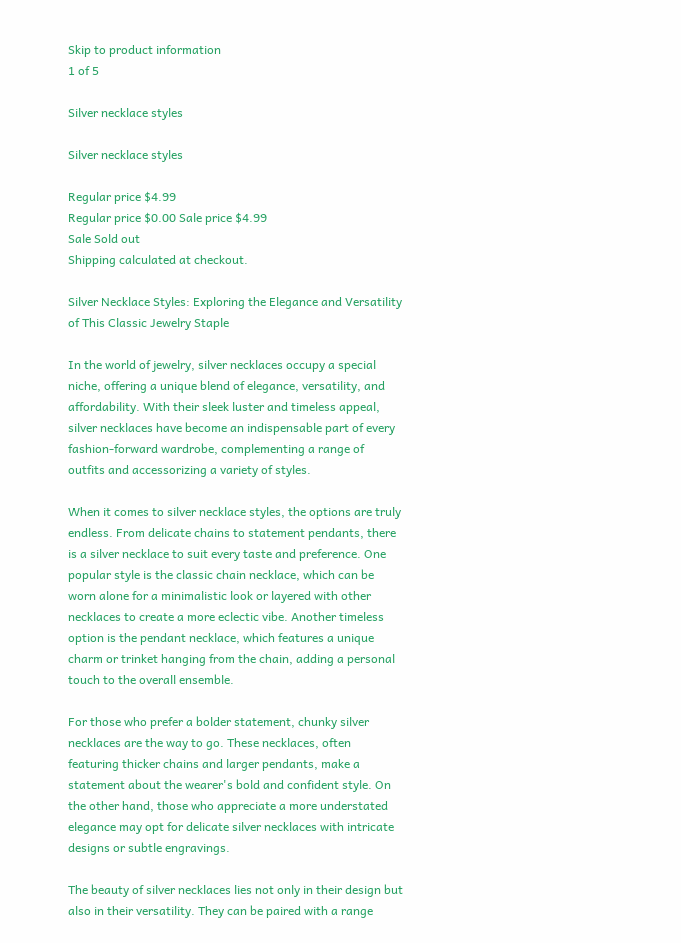Skip to product information
1 of 5

Silver necklace styles

Silver necklace styles

Regular price $4.99
Regular price $0.00 Sale price $4.99
Sale Sold out
Shipping calculated at checkout.

Silver Necklace Styles: Exploring the Elegance and Versatility of This Classic Jewelry Staple

In the world of jewelry, silver necklaces occupy a special niche, offering a unique blend of elegance, versatility, and affordability. With their sleek luster and timeless appeal, silver necklaces have become an indispensable part of every fashion-forward wardrobe, complementing a range of outfits and accessorizing a variety of styles.

When it comes to silver necklace styles, the options are truly endless. From delicate chains to statement pendants, there is a silver necklace to suit every taste and preference. One popular style is the classic chain necklace, which can be worn alone for a minimalistic look or layered with other necklaces to create a more eclectic vibe. Another timeless option is the pendant necklace, which features a unique charm or trinket hanging from the chain, adding a personal touch to the overall ensemble.

For those who prefer a bolder statement, chunky silver necklaces are the way to go. These necklaces, often featuring thicker chains and larger pendants, make a statement about the wearer's bold and confident style. On the other hand, those who appreciate a more understated elegance may opt for delicate silver necklaces with intricate designs or subtle engravings.

The beauty of silver necklaces lies not only in their design but also in their versatility. They can be paired with a range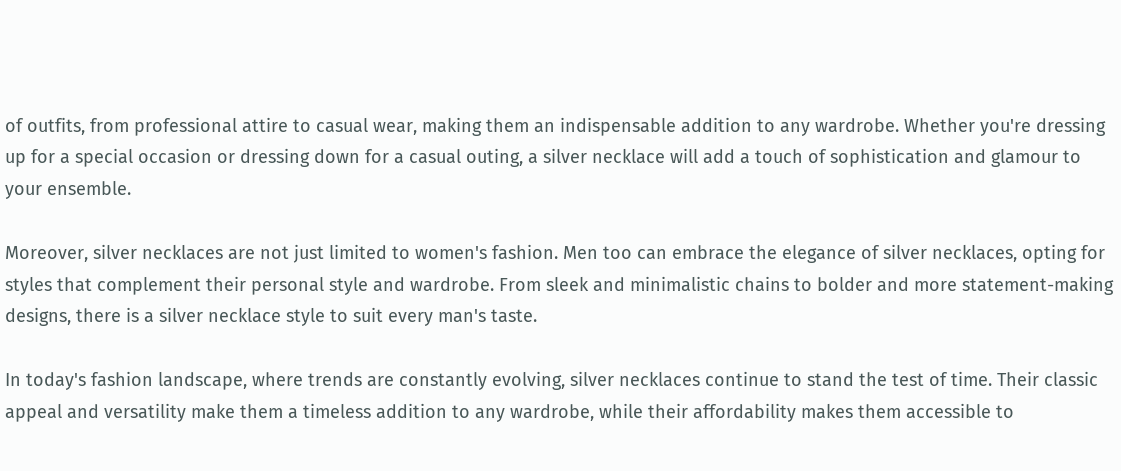of outfits, from professional attire to casual wear, making them an indispensable addition to any wardrobe. Whether you're dressing up for a special occasion or dressing down for a casual outing, a silver necklace will add a touch of sophistication and glamour to your ensemble.

Moreover, silver necklaces are not just limited to women's fashion. Men too can embrace the elegance of silver necklaces, opting for styles that complement their personal style and wardrobe. From sleek and minimalistic chains to bolder and more statement-making designs, there is a silver necklace style to suit every man's taste.

In today's fashion landscape, where trends are constantly evolving, silver necklaces continue to stand the test of time. Their classic appeal and versatility make them a timeless addition to any wardrobe, while their affordability makes them accessible to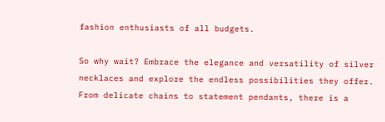fashion enthusiasts of all budgets.

So why wait? Embrace the elegance and versatility of silver necklaces and explore the endless possibilities they offer. From delicate chains to statement pendants, there is a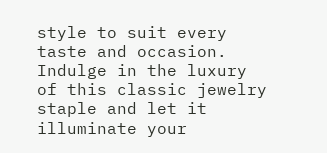style to suit every taste and occasion. Indulge in the luxury of this classic jewelry staple and let it illuminate your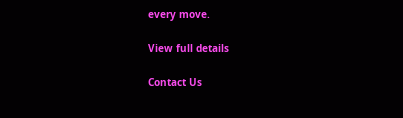every move.

View full details

Contact Us